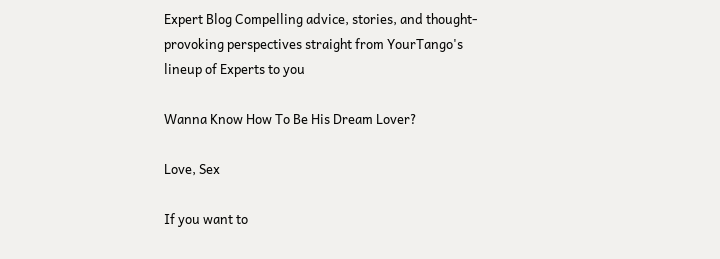Expert Blog Compelling advice, stories, and thought-provoking perspectives straight from YourTango's lineup of Experts to you

Wanna Know How To Be His Dream Lover?

Love, Sex

If you want to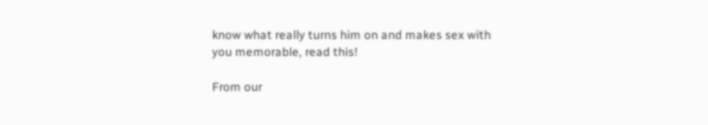know what really turns him on and makes sex with you memorable, read this!

From our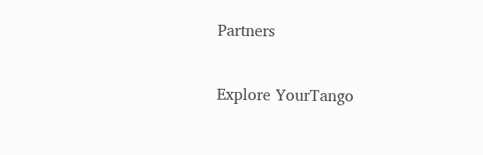Partners

Explore YourTango